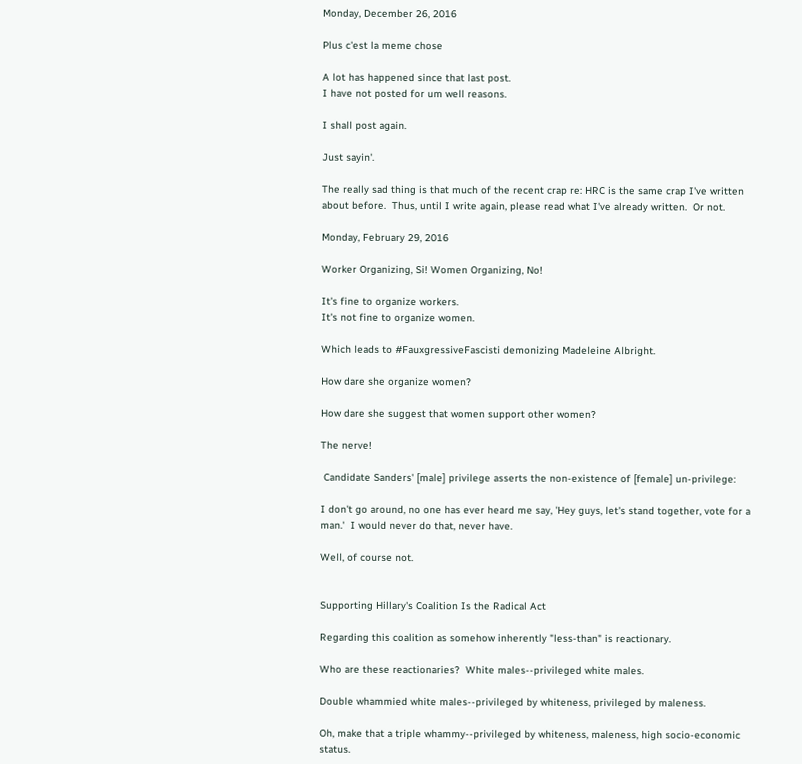Monday, December 26, 2016

Plus c'est la meme chose

A lot has happened since that last post.
I have not posted for um well reasons.

I shall post again.

Just sayin'.

The really sad thing is that much of the recent crap re: HRC is the same crap I've written about before.  Thus, until I write again, please read what I've already written.  Or not.

Monday, February 29, 2016

Worker Organizing, Si! Women Organizing, No!

It's fine to organize workers.
It's not fine to organize women.

Which leads to #FauxgressiveFascisti demonizing Madeleine Albright.

How dare she organize women?

How dare she suggest that women support other women?

The nerve!

 Candidate Sanders' [male] privilege asserts the non-existence of [female] un-privilege:

I don't go around, no one has ever heard me say, 'Hey guys, let's stand together, vote for a man.'  I would never do that, never have.

Well, of course not.


Supporting Hillary's Coalition Is the Radical Act

Regarding this coalition as somehow inherently "less-than" is reactionary.

Who are these reactionaries?  White males--privileged white males.

Double whammied white males--privileged by whiteness, privileged by maleness.

Oh, make that a triple whammy--privileged by whiteness, maleness, high socio-economic status.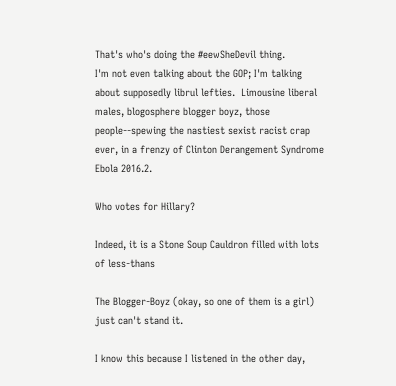That's who's doing the #eewSheDevil thing.
I'm not even talking about the GOP; I'm talking about supposedly librul lefties.  Limousine liberal males, blogosphere blogger boyz, those people--spewing the nastiest sexist racist crap ever, in a frenzy of Clinton Derangement Syndrome Ebola 2016.2.

Who votes for Hillary?

Indeed, it is a Stone Soup Cauldron filled with lots of less-thans

The Blogger-Boyz (okay, so one of them is a girl) just can't stand it.

I know this because I listened in the other day,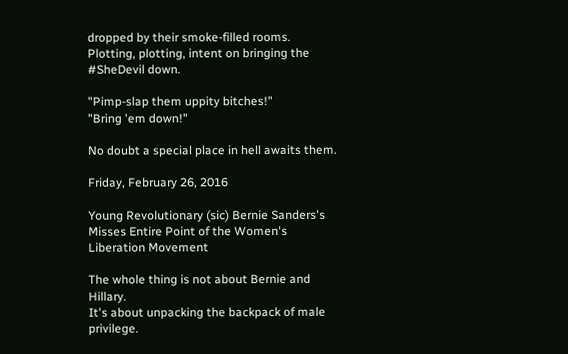dropped by their smoke-filled rooms.  Plotting, plotting, intent on bringing the #SheDevil down.

"Pimp-slap them uppity bitches!"
"Bring 'em down!"

No doubt a special place in hell awaits them.

Friday, February 26, 2016

Young Revolutionary (sic) Bernie Sanders's Misses Entire Point of the Women's Liberation Movement

The whole thing is not about Bernie and Hillary.
It's about unpacking the backpack of male privilege.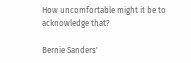How uncomfortable might it be to acknowledge that?

Bernie Sanders'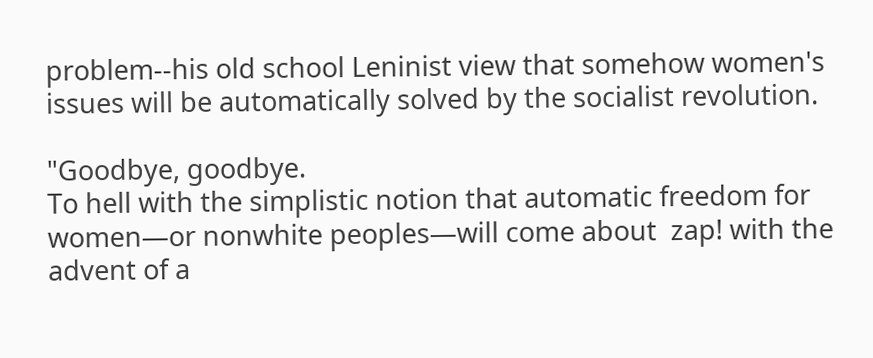problem--his old school Leninist view that somehow women's issues will be automatically solved by the socialist revolution.

"Goodbye, goodbye.
To hell with the simplistic notion that automatic freedom for women—or nonwhite peoples—will come about  zap! with the advent of a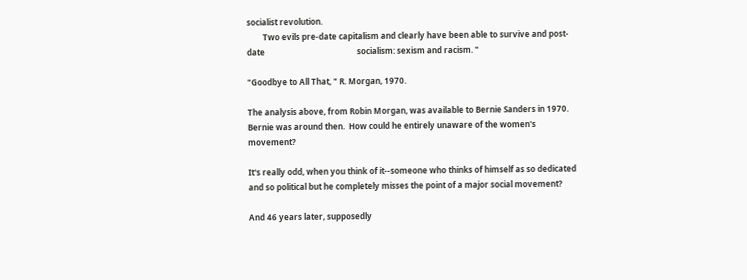socialist revolution.
        Two evils pre-date capitalism and clearly have been able to survive and post-date                                              socialism: sexism and racism. "

"Goodbye to All That, " R. Morgan, 1970.

The analysis above, from Robin Morgan, was available to Bernie Sanders in 1970.
Bernie was around then.  How could he entirely unaware of the women's movement?

It's really odd, when you think of it--someone who thinks of himself as so dedicated and so political but he completely misses the point of a major social movement?

And 46 years later, supposedly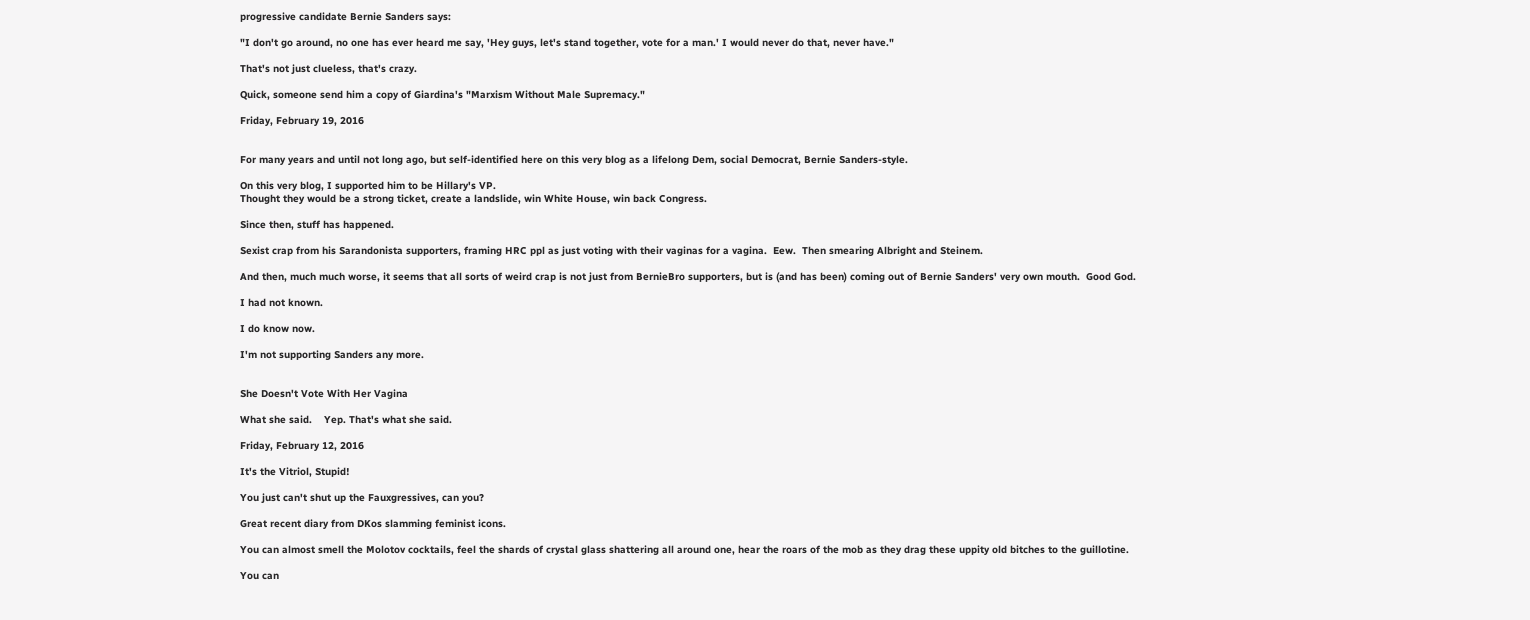progressive candidate Bernie Sanders says:

"I don't go around, no one has ever heard me say, 'Hey guys, let's stand together, vote for a man.' I would never do that, never have."

That's not just clueless, that's crazy.

Quick, someone send him a copy of Giardina's "Marxism Without Male Supremacy."

Friday, February 19, 2016


For many years and until not long ago, but self-identified here on this very blog as a lifelong Dem, social Democrat, Bernie Sanders-style.

On this very blog, I supported him to be Hillary's VP.
Thought they would be a strong ticket, create a landslide, win White House, win back Congress.

Since then, stuff has happened.

Sexist crap from his Sarandonista supporters, framing HRC ppl as just voting with their vaginas for a vagina.  Eew.  Then smearing Albright and Steinem.

And then, much much worse, it seems that all sorts of weird crap is not just from BernieBro supporters, but is (and has been) coming out of Bernie Sanders' very own mouth.  Good God.

I had not known.

I do know now.

I'm not supporting Sanders any more.


She Doesn't Vote With Her Vagina

What she said.    Yep. That's what she said.

Friday, February 12, 2016

It's the Vitriol, Stupid!

You just can't shut up the Fauxgressives, can you?

Great recent diary from DKos slamming feminist icons.

You can almost smell the Molotov cocktails, feel the shards of crystal glass shattering all around one, hear the roars of the mob as they drag these uppity old bitches to the guillotine.

You can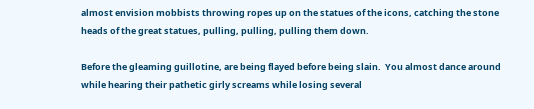almost envision mobbists throwing ropes up on the statues of the icons, catching the stone heads of the great statues, pulling, pulling, pulling them down.

Before the gleaming guillotine, are being flayed before being slain.  You almost dance around while hearing their pathetic girly screams while losing several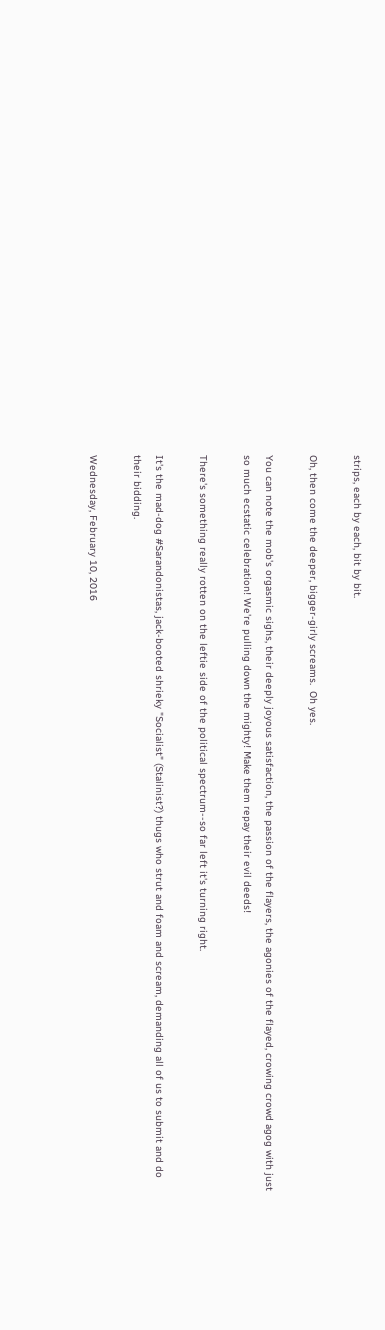strips, each by each, bit by bit.

Oh, then come the deeper, bigger-girly screams.  Oh yes.

You can note the mob's orgasmic sighs, their deeply joyous satisfaction, the passion of the flayers, the agonies of the flayed, crowing crowd agog with just so much ecstatic celebration! We're pulling down the mighty! Make them repay their evil deeds!

There's something really rotten on the leftie side of the political spectrum--so far left it's turning right.

It's the mad-dog #Sarandonistas, jack-booted shrieky "Socialist" (Stalinist?) thugs who strut and foam and scream, demanding all of us to submit and do their bidding.

Wednesday, February 10, 2016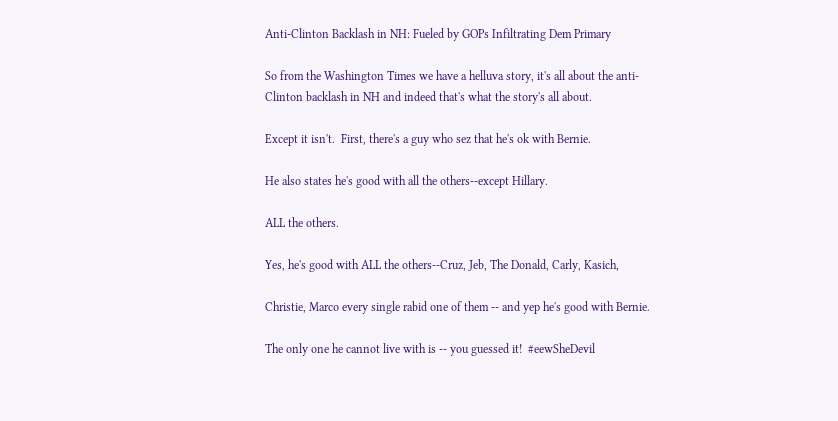Anti-Clinton Backlash in NH: Fueled by GOPs Infiltrating Dem Primary

So from the Washington Times we have a helluva story, it's all about the anti-Clinton backlash in NH and indeed that's what the story's all about.

Except it isn't.  First, there's a guy who sez that he's ok with Bernie.

He also states he's good with all the others--except Hillary.

ALL the others.

Yes, he's good with ALL the others--Cruz, Jeb, The Donald, Carly, Kasich,

Christie, Marco every single rabid one of them -- and yep he's good with Bernie.

The only one he cannot live with is -- you guessed it!  #eewSheDevil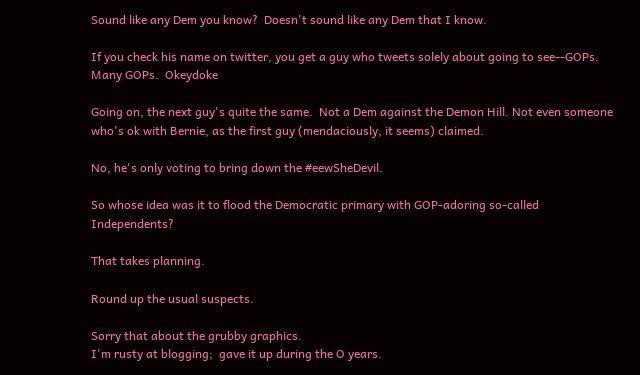Sound like any Dem you know?  Doesn't sound like any Dem that I know.

If you check his name on twitter, you get a guy who tweets solely about going to see--GOPs. Many GOPs.  Okeydoke

Going on, the next guy's quite the same.  Not a Dem against the Demon Hill. Not even someone who's ok with Bernie, as the first guy (mendaciously, it seems) claimed.

No, he's only voting to bring down the #eewSheDevil.

So whose idea was it to flood the Democratic primary with GOP-adoring so-called Independents?

That takes planning.

Round up the usual suspects.

Sorry that about the grubby graphics.
I'm rusty at blogging;  gave it up during the O years.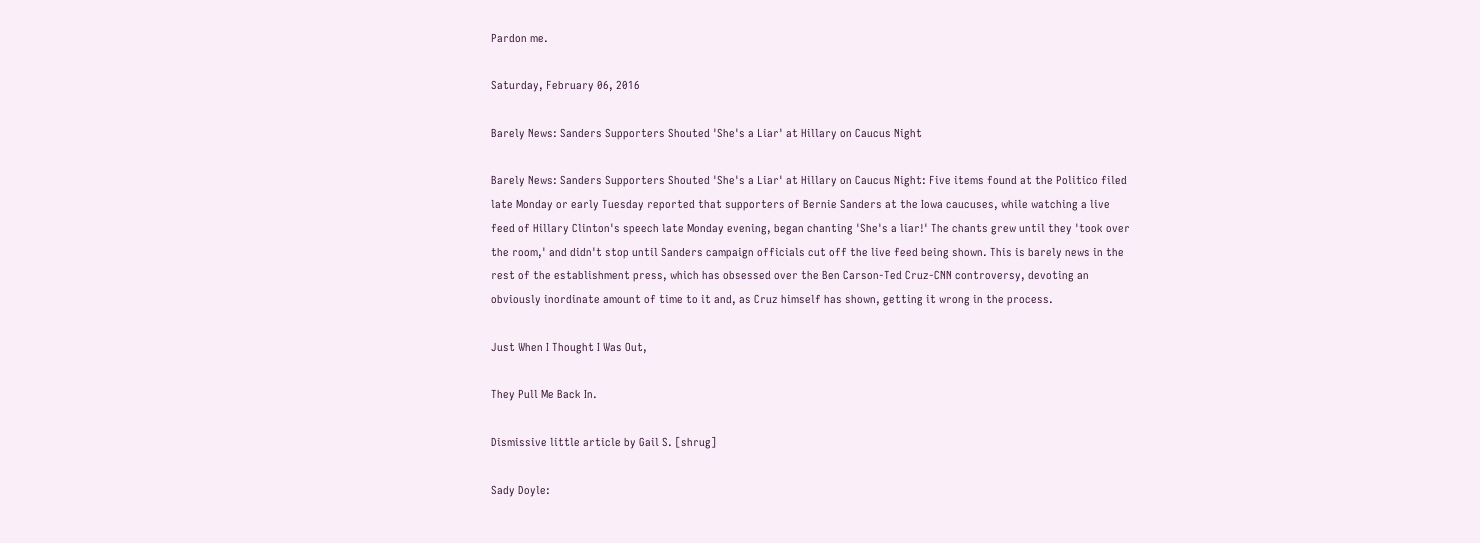Pardon me.

Saturday, February 06, 2016

Barely News: Sanders Supporters Shouted 'She's a Liar' at Hillary on Caucus Night

Barely News: Sanders Supporters Shouted 'She's a Liar' at Hillary on Caucus Night: Five items found at the Politico filed late Monday or early Tuesday reported that supporters of Bernie Sanders at the Iowa caucuses, while watching a live feed of Hillary Clinton's speech late Monday evening, began chanting 'She's a liar!' The chants grew until they 'took over the room,' and didn't stop until Sanders campaign officials cut off the live feed being shown. This is barely news in the rest of the establishment press, which has obsessed over the Ben Carson-Ted Cruz-CNN controversy, devoting an obviously inordinate amount of time to it and, as Cruz himself has shown, getting it wrong in the process.

Just When I Thought I Was Out,

They Pull Me Back In.

Dismissive little article by Gail S. [shrug]

Sady Doyle: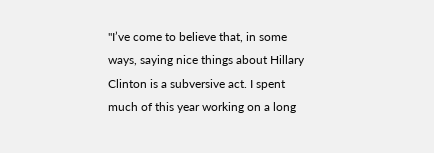"I’ve come to believe that, in some ways, saying nice things about Hillary Clinton is a subversive act. I spent much of this year working on a long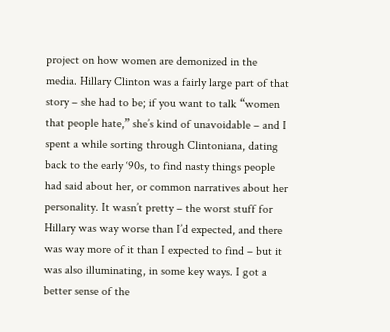project on how women are demonized in the media. Hillary Clinton was a fairly large part of that story – she had to be; if you want to talk “women that people hate,” she’s kind of unavoidable – and I spent a while sorting through Clintoniana, dating back to the early ‘90s, to find nasty things people had said about her, or common narratives about her personality. It wasn’t pretty – the worst stuff for Hillary was way worse than I’d expected, and there was way more of it than I expected to find – but it was also illuminating, in some key ways. I got a better sense of the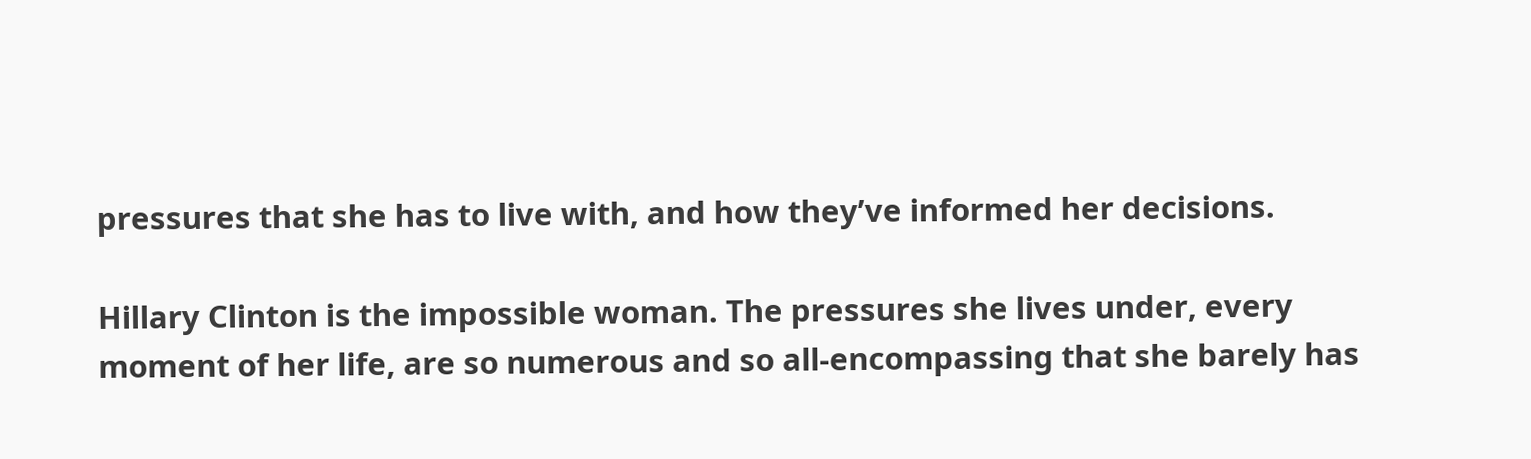pressures that she has to live with, and how they’ve informed her decisions.

Hillary Clinton is the impossible woman. The pressures she lives under, every moment of her life, are so numerous and so all-encompassing that she barely has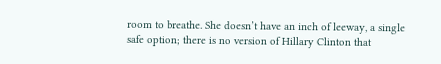room to breathe. She doesn’t have an inch of leeway, a single safe option; there is no version of Hillary Clinton that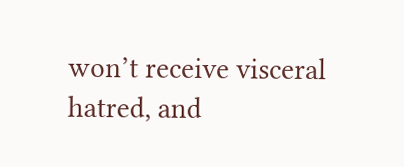won’t receive visceral hatred, and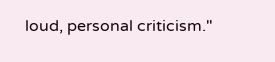loud, personal criticism."